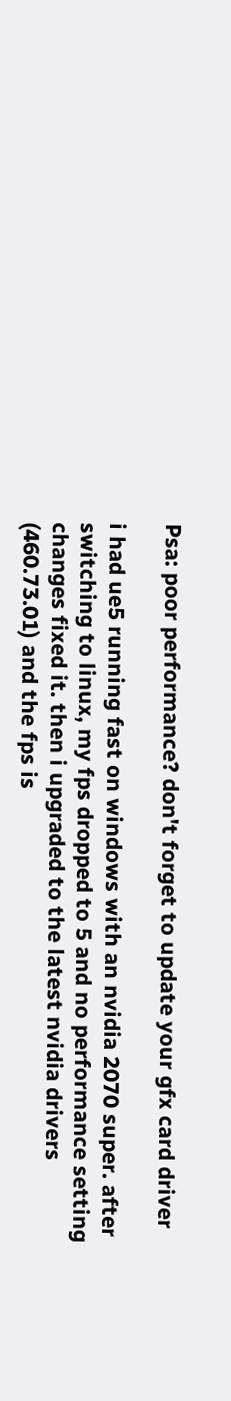Psa: poor performance? don't forget to update your gfx card driver

i had ue5 running fast on windows with an nvidia 2070 super. after switching to linux, my fps dropped to 5 and no performance setting changes fixed it. then i upgraded to the latest nvidia drivers (460.73.01) and the fps is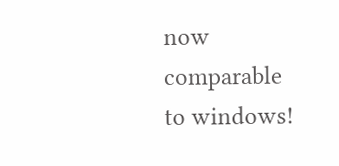now comparable to windows!